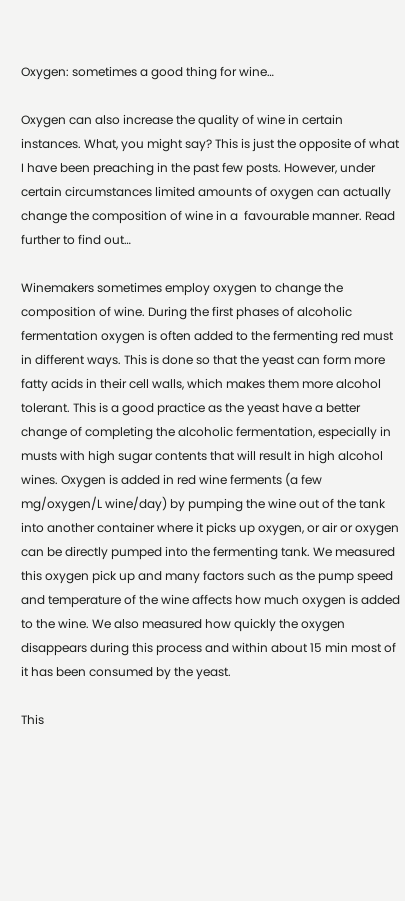Oxygen: sometimes a good thing for wine…

Oxygen can also increase the quality of wine in certain instances. What, you might say? This is just the opposite of what I have been preaching in the past few posts. However, under certain circumstances limited amounts of oxygen can actually change the composition of wine in a  favourable manner. Read further to find out…

Winemakers sometimes employ oxygen to change the composition of wine. During the first phases of alcoholic fermentation oxygen is often added to the fermenting red must in different ways. This is done so that the yeast can form more fatty acids in their cell walls, which makes them more alcohol tolerant. This is a good practice as the yeast have a better change of completing the alcoholic fermentation, especially in musts with high sugar contents that will result in high alcohol wines. Oxygen is added in red wine ferments (a few mg/oxygen/L wine/day) by pumping the wine out of the tank into another container where it picks up oxygen, or air or oxygen can be directly pumped into the fermenting tank. We measured this oxygen pick up and many factors such as the pump speed and temperature of the wine affects how much oxygen is added to the wine. We also measured how quickly the oxygen disappears during this process and within about 15 min most of it has been consumed by the yeast.

This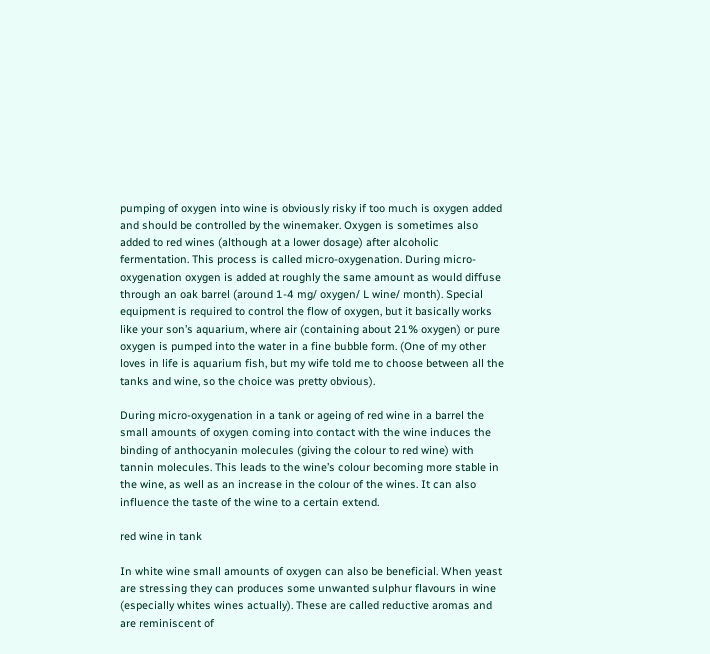pumping of oxygen into wine is obviously risky if too much is oxygen added and should be controlled by the winemaker. Oxygen is sometimes also added to red wines (although at a lower dosage) after alcoholic fermentation. This process is called micro-oxygenation. During micro-oxygenation oxygen is added at roughly the same amount as would diffuse through an oak barrel (around 1-4 mg/ oxygen/ L wine/ month). Special equipment is required to control the flow of oxygen, but it basically works like your son’s aquarium, where air (containing about 21% oxygen) or pure oxygen is pumped into the water in a fine bubble form. (One of my other loves in life is aquarium fish, but my wife told me to choose between all the tanks and wine, so the choice was pretty obvious).

During micro-oxygenation in a tank or ageing of red wine in a barrel the small amounts of oxygen coming into contact with the wine induces the binding of anthocyanin molecules (giving the colour to red wine) with tannin molecules. This leads to the wine’s colour becoming more stable in the wine, as well as an increase in the colour of the wines. It can also influence the taste of the wine to a certain extend.

red wine in tank

In white wine small amounts of oxygen can also be beneficial. When yeast are stressing they can produces some unwanted sulphur flavours in wine (especially whites wines actually). These are called reductive aromas and are reminiscent of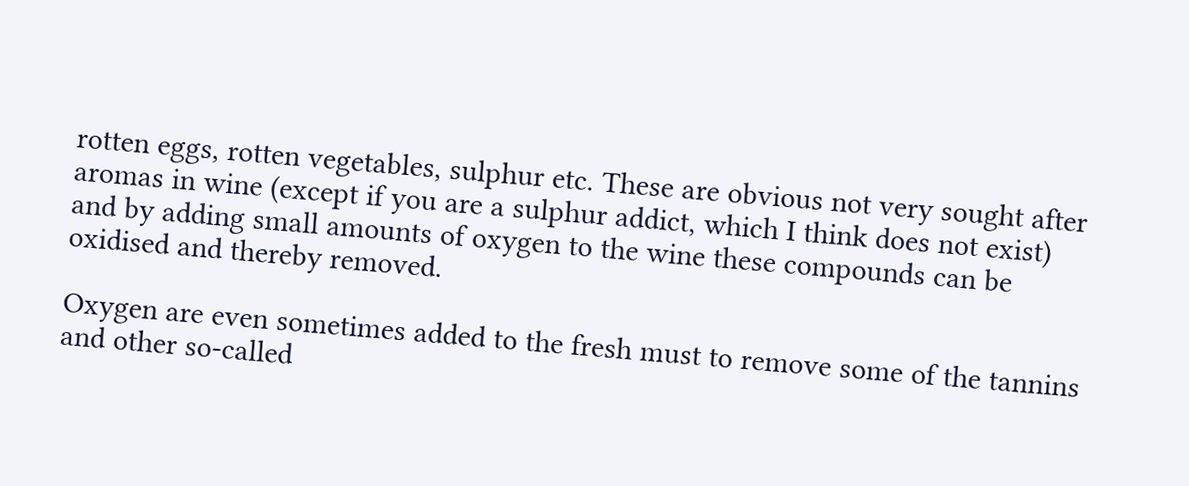rotten eggs, rotten vegetables, sulphur etc. These are obvious not very sought after aromas in wine (except if you are a sulphur addict, which I think does not exist) and by adding small amounts of oxygen to the wine these compounds can be oxidised and thereby removed.

Oxygen are even sometimes added to the fresh must to remove some of the tannins and other so-called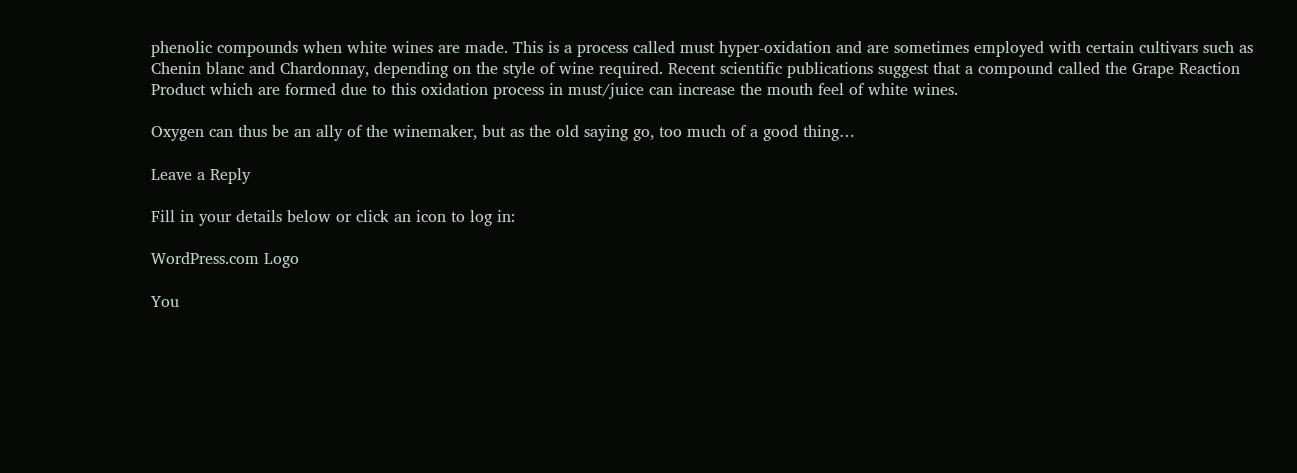phenolic compounds when white wines are made. This is a process called must hyper-oxidation and are sometimes employed with certain cultivars such as Chenin blanc and Chardonnay, depending on the style of wine required. Recent scientific publications suggest that a compound called the Grape Reaction Product which are formed due to this oxidation process in must/juice can increase the mouth feel of white wines.

Oxygen can thus be an ally of the winemaker, but as the old saying go, too much of a good thing…

Leave a Reply

Fill in your details below or click an icon to log in:

WordPress.com Logo

You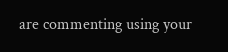are commenting using your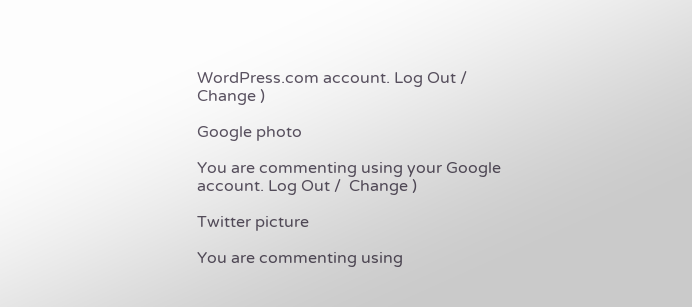WordPress.com account. Log Out /  Change )

Google photo

You are commenting using your Google account. Log Out /  Change )

Twitter picture

You are commenting using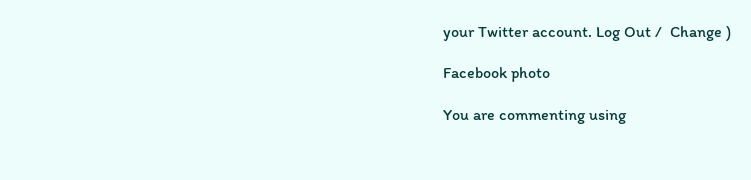your Twitter account. Log Out /  Change )

Facebook photo

You are commenting using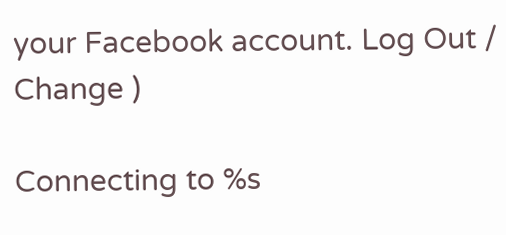your Facebook account. Log Out /  Change )

Connecting to %s